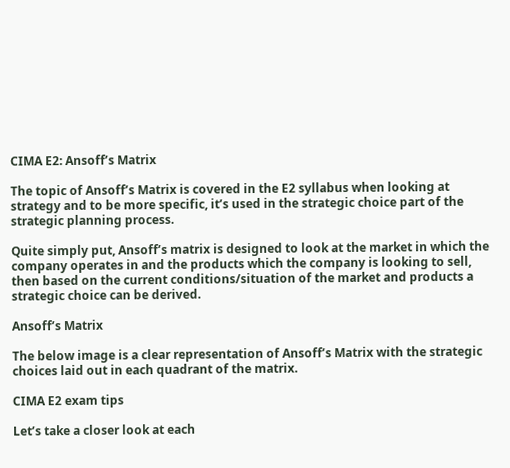CIMA E2: Ansoff’s Matrix

The topic of Ansoff’s Matrix is covered in the E2 syllabus when looking at strategy and to be more specific, it’s used in the strategic choice part of the strategic planning process.

Quite simply put, Ansoff’s matrix is designed to look at the market in which the company operates in and the products which the company is looking to sell, then based on the current conditions/situation of the market and products a strategic choice can be derived.

Ansoff’s Matrix

The below image is a clear representation of Ansoff’s Matrix with the strategic choices laid out in each quadrant of the matrix.

CIMA E2 exam tips

Let’s take a closer look at each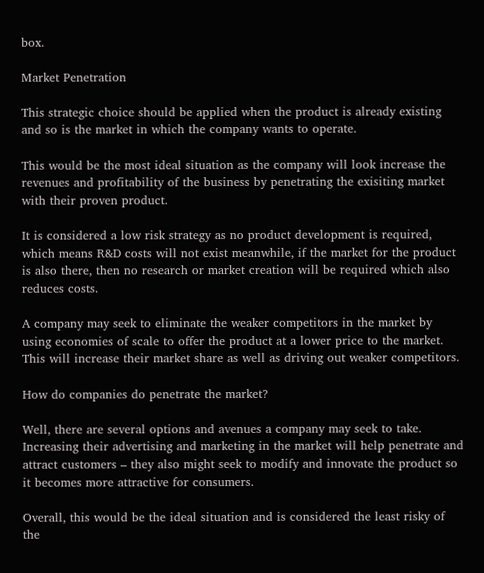box.

Market Penetration

This strategic choice should be applied when the product is already existing and so is the market in which the company wants to operate.

This would be the most ideal situation as the company will look increase the revenues and profitability of the business by penetrating the exisiting market with their proven product.

It is considered a low risk strategy as no product development is required, which means R&D costs will not exist meanwhile, if the market for the product is also there, then no research or market creation will be required which also reduces costs.

A company may seek to eliminate the weaker competitors in the market by using economies of scale to offer the product at a lower price to the market. This will increase their market share as well as driving out weaker competitors.

How do companies do penetrate the market?

Well, there are several options and avenues a company may seek to take. Increasing their advertising and marketing in the market will help penetrate and attract customers – they also might seek to modify and innovate the product so it becomes more attractive for consumers.

Overall, this would be the ideal situation and is considered the least risky of the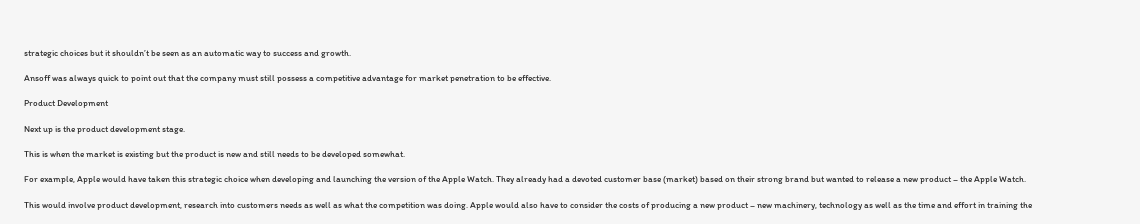strategic choices but it shouldn’t be seen as an automatic way to success and growth.

Ansoff was always quick to point out that the company must still possess a competitive advantage for market penetration to be effective.

Product Development

Next up is the product development stage.

This is when the market is existing but the product is new and still needs to be developed somewhat.

For example, Apple would have taken this strategic choice when developing and launching the version of the Apple Watch. They already had a devoted customer base (market) based on their strong brand but wanted to release a new product – the Apple Watch.

This would involve product development, research into customers needs as well as what the competition was doing. Apple would also have to consider the costs of producing a new product – new machinery, technology as well as the time and effort in training the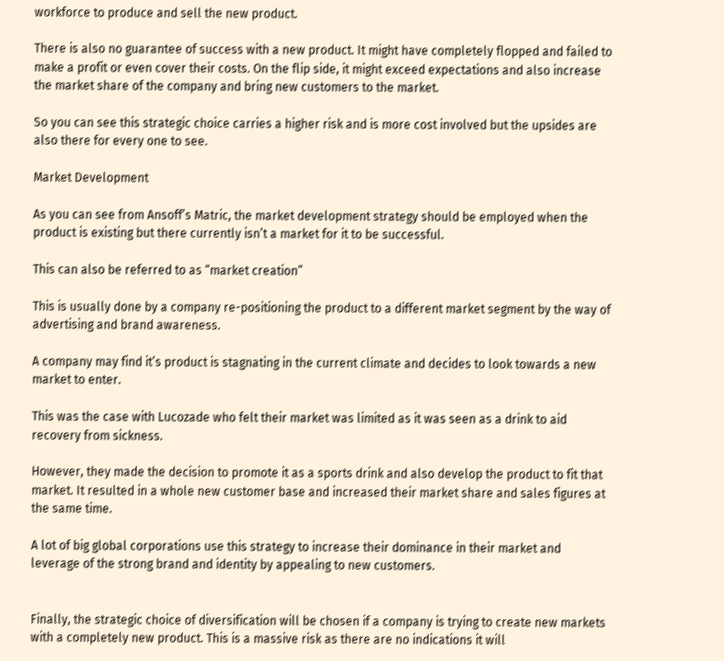workforce to produce and sell the new product.

There is also no guarantee of success with a new product. It might have completely flopped and failed to make a profit or even cover their costs. On the flip side, it might exceed expectations and also increase the market share of the company and bring new customers to the market.

So you can see this strategic choice carries a higher risk and is more cost involved but the upsides are also there for every one to see.

Market Development

As you can see from Ansoff’s Matric, the market development strategy should be employed when the product is existing but there currently isn’t a market for it to be successful.

This can also be referred to as “market creation”

This is usually done by a company re-positioning the product to a different market segment by the way of advertising and brand awareness.

A company may find it’s product is stagnating in the current climate and decides to look towards a new market to enter.

This was the case with Lucozade who felt their market was limited as it was seen as a drink to aid recovery from sickness.

However, they made the decision to promote it as a sports drink and also develop the product to fit that market. It resulted in a whole new customer base and increased their market share and sales figures at the same time.

A lot of big global corporations use this strategy to increase their dominance in their market and leverage of the strong brand and identity by appealing to new customers.


Finally, the strategic choice of diversification will be chosen if a company is trying to create new markets with a completely new product. This is a massive risk as there are no indications it will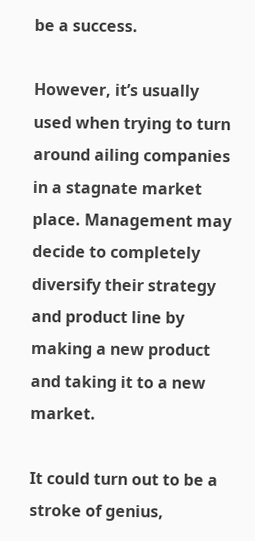be a success.

However, it’s usually used when trying to turn around ailing companies in a stagnate market place. Management may decide to completely diversify their strategy and product line by making a new product and taking it to a new market.

It could turn out to be a stroke of genius,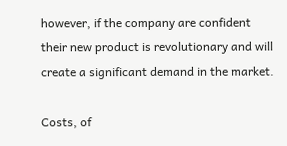however, if the company are confident their new product is revolutionary and will create a significant demand in the market.

Costs, of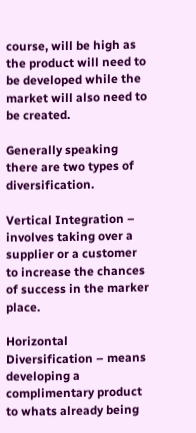course, will be high as the product will need to be developed while the market will also need to be created.

Generally speaking there are two types of diversification.

Vertical Integration – involves taking over a supplier or a customer to increase the chances of success in the marker place.

Horizontal Diversification – means developing a complimentary product to whats already being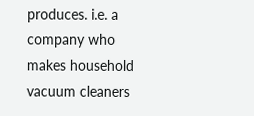produces. i.e. a company who makes household vacuum cleaners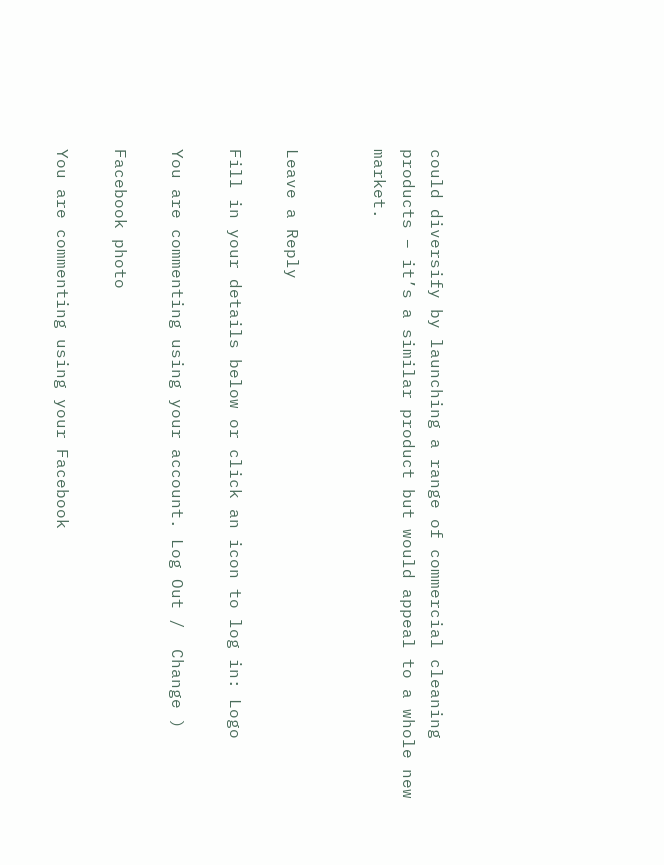could diversify by launching a range of commercial cleaning products – it’s a similar product but would appeal to a whole new market.


Leave a Reply

Fill in your details below or click an icon to log in: Logo

You are commenting using your account. Log Out /  Change )

Facebook photo

You are commenting using your Facebook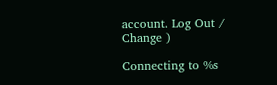account. Log Out /  Change )

Connecting to %s